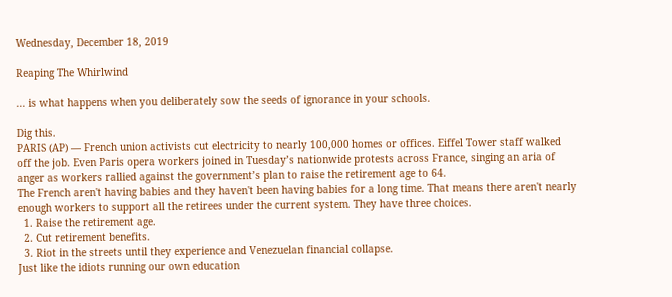Wednesday, December 18, 2019

Reaping The Whirlwind

... is what happens when you deliberately sow the seeds of ignorance in your schools.

Dig this.
PARIS (AP) — French union activists cut electricity to nearly 100,000 homes or offices. Eiffel Tower staff walked off the job. Even Paris opera workers joined in Tuesday’s nationwide protests across France, singing an aria of anger as workers rallied against the government’s plan to raise the retirement age to 64.
The French aren't having babies and they haven't been having babies for a long time. That means there aren't nearly enough workers to support all the retirees under the current system. They have three choices.
  1. Raise the retirement age.
  2. Cut retirement benefits.
  3. Riot in the streets until they experience and Venezuelan financial collapse.
Just like the idiots running our own education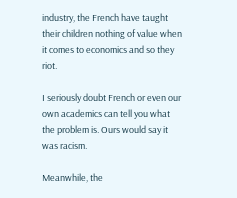industry, the French have taught their children nothing of value when it comes to economics and so they riot.

I seriously doubt French or even our own academics can tell you what the problem is. Ours would say it was racism.

Meanwhile, the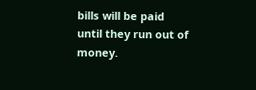bills will be paid until they run out of money.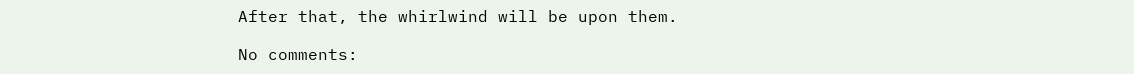After that, the whirlwind will be upon them.

No comments: